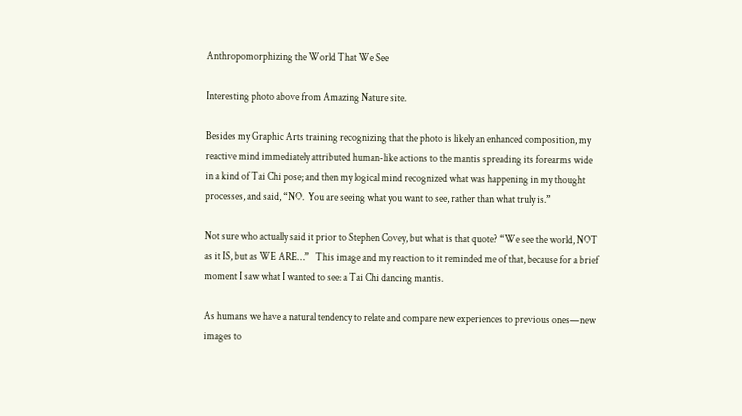Anthropomorphizing the World That We See

Interesting photo above from Amazing Nature site.

Besides my Graphic Arts training recognizing that the photo is likely an enhanced composition, my reactive mind immediately attributed human-like actions to the mantis spreading its forearms wide in a kind of Tai Chi pose; and then my logical mind recognized what was happening in my thought processes, and said, “NO.  You are seeing what you want to see, rather than what truly is.”

Not sure who actually said it prior to Stephen Covey, but what is that quote? “We see the world, NOT as it IS, but as WE ARE…”   This image and my reaction to it reminded me of that, because for a brief moment I saw what I wanted to see: a Tai Chi dancing mantis.

As humans we have a natural tendency to relate and compare new experiences to previous ones—new images to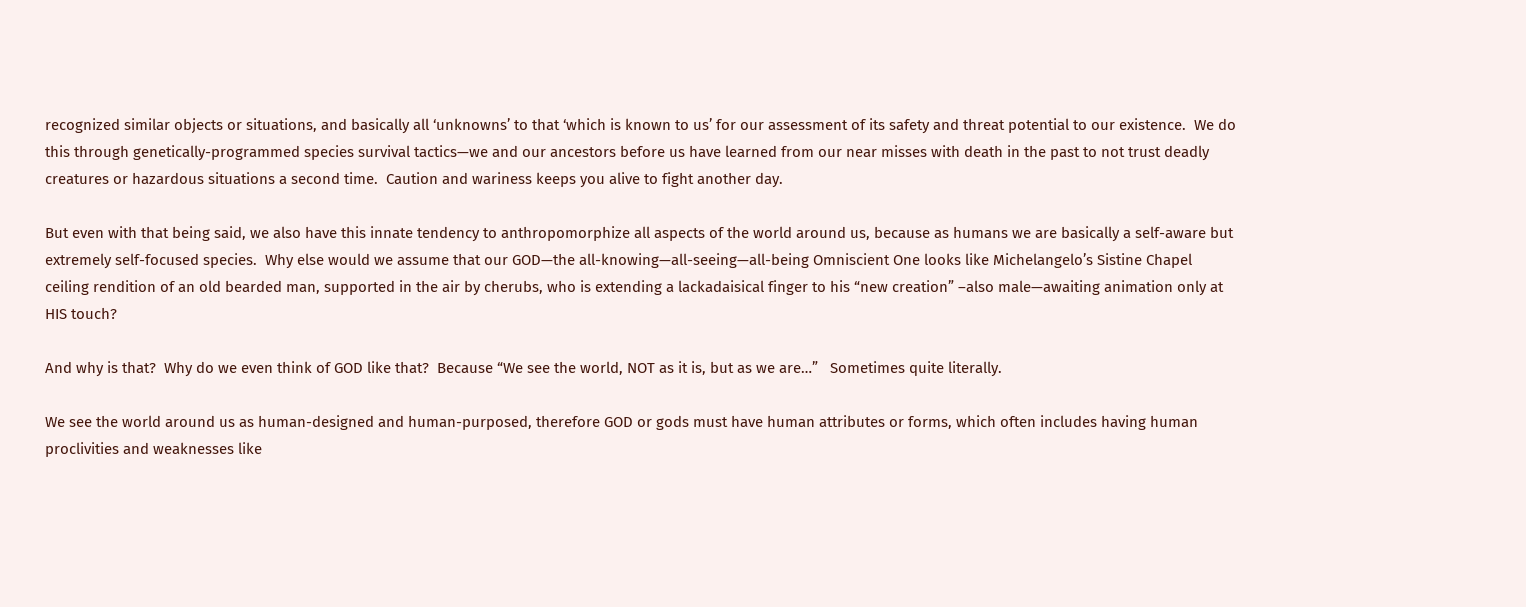recognized similar objects or situations, and basically all ‘unknowns’ to that ‘which is known to us’ for our assessment of its safety and threat potential to our existence.  We do this through genetically-programmed species survival tactics—we and our ancestors before us have learned from our near misses with death in the past to not trust deadly creatures or hazardous situations a second time.  Caution and wariness keeps you alive to fight another day.

But even with that being said, we also have this innate tendency to anthropomorphize all aspects of the world around us, because as humans we are basically a self-aware but extremely self-focused species.  Why else would we assume that our GOD—the all-knowing—all-seeing—all-being Omniscient One looks like Michelangelo’s Sistine Chapel ceiling rendition of an old bearded man, supported in the air by cherubs, who is extending a lackadaisical finger to his “new creation” –also male—awaiting animation only at HIS touch?

And why is that?  Why do we even think of GOD like that?  Because “We see the world, NOT as it is, but as we are…”   Sometimes quite literally.

We see the world around us as human-designed and human-purposed, therefore GOD or gods must have human attributes or forms, which often includes having human proclivities and weaknesses like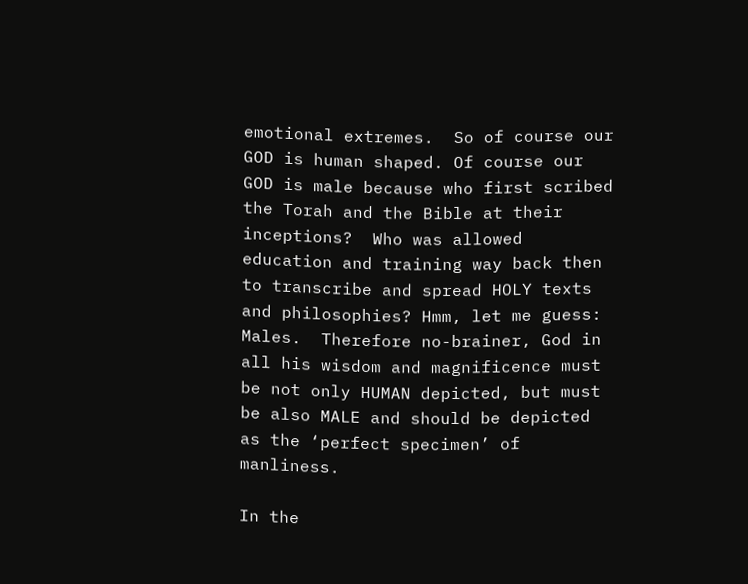emotional extremes.  So of course our GOD is human shaped. Of course our GOD is male because who first scribed the Torah and the Bible at their inceptions?  Who was allowed education and training way back then to transcribe and spread HOLY texts and philosophies? Hmm, let me guess:  Males.  Therefore no-brainer, God in all his wisdom and magnificence must be not only HUMAN depicted, but must be also MALE and should be depicted as the ‘perfect specimen’ of manliness.

In the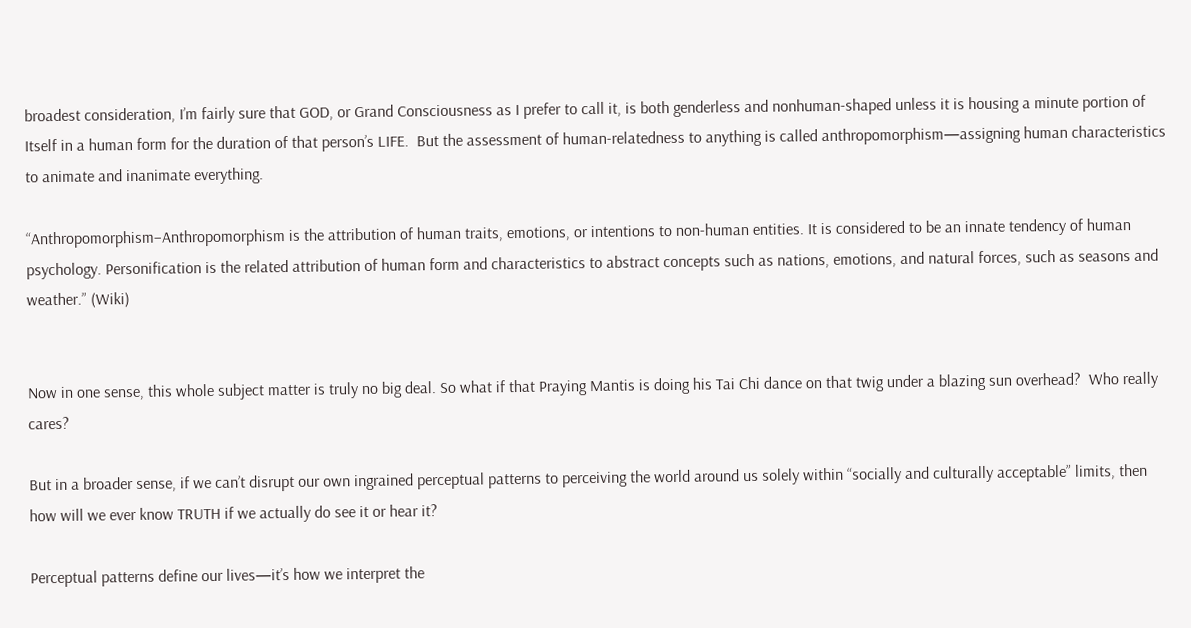broadest consideration, I’m fairly sure that GOD, or Grand Consciousness as I prefer to call it, is both genderless and nonhuman-shaped unless it is housing a minute portion of Itself in a human form for the duration of that person’s LIFE.  But the assessment of human-relatedness to anything is called anthropomorphism—assigning human characteristics to animate and inanimate everything.

“Anthropomorphism–Anthropomorphism is the attribution of human traits, emotions, or intentions to non-human entities. It is considered to be an innate tendency of human psychology. Personification is the related attribution of human form and characteristics to abstract concepts such as nations, emotions, and natural forces, such as seasons and weather.” (Wiki)


Now in one sense, this whole subject matter is truly no big deal. So what if that Praying Mantis is doing his Tai Chi dance on that twig under a blazing sun overhead?  Who really cares?

But in a broader sense, if we can’t disrupt our own ingrained perceptual patterns to perceiving the world around us solely within “socially and culturally acceptable” limits, then how will we ever know TRUTH if we actually do see it or hear it?

Perceptual patterns define our lives—it’s how we interpret the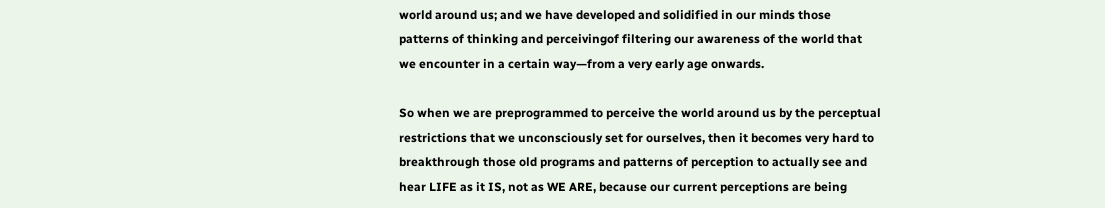world around us; and we have developed and solidified in our minds those patterns of thinking and perceivingof filtering our awareness of the world that we encounter in a certain way—from a very early age onwards.

So when we are preprogrammed to perceive the world around us by the perceptual restrictions that we unconsciously set for ourselves, then it becomes very hard to breakthrough those old programs and patterns of perception to actually see and hear LIFE as it IS, not as WE ARE, because our current perceptions are being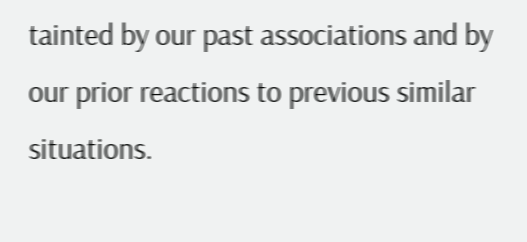tainted by our past associations and by our prior reactions to previous similar situations.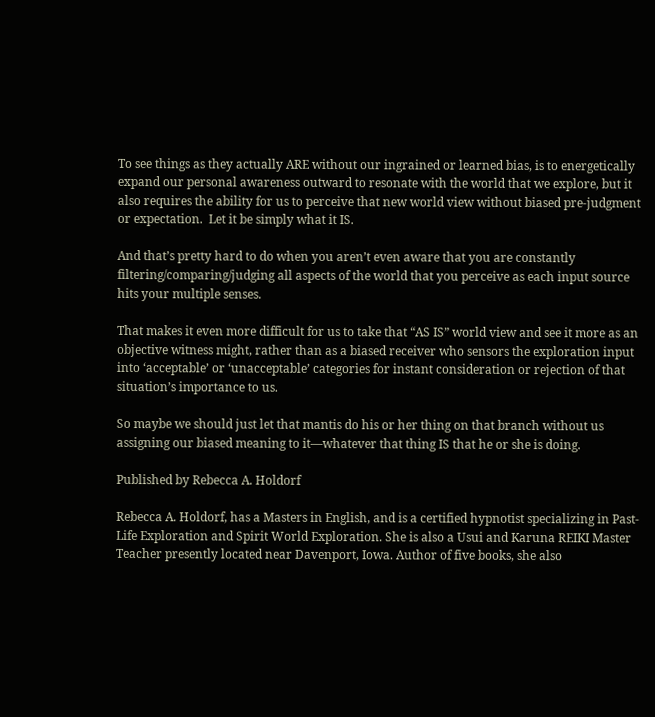To see things as they actually ARE without our ingrained or learned bias, is to energetically expand our personal awareness outward to resonate with the world that we explore, but it also requires the ability for us to perceive that new world view without biased pre-judgment or expectation.  Let it be simply what it IS.

And that’s pretty hard to do when you aren’t even aware that you are constantly filtering/comparing/judging all aspects of the world that you perceive as each input source hits your multiple senses.

That makes it even more difficult for us to take that “AS IS” world view and see it more as an objective witness might, rather than as a biased receiver who sensors the exploration input into ‘acceptable’ or ‘unacceptable’ categories for instant consideration or rejection of that situation’s importance to us.

So maybe we should just let that mantis do his or her thing on that branch without us assigning our biased meaning to it—whatever that thing IS that he or she is doing.

Published by Rebecca A. Holdorf

Rebecca A. Holdorf, has a Masters in English, and is a certified hypnotist specializing in Past-Life Exploration and Spirit World Exploration. She is also a Usui and Karuna REIKI Master Teacher presently located near Davenport, Iowa. Author of five books, she also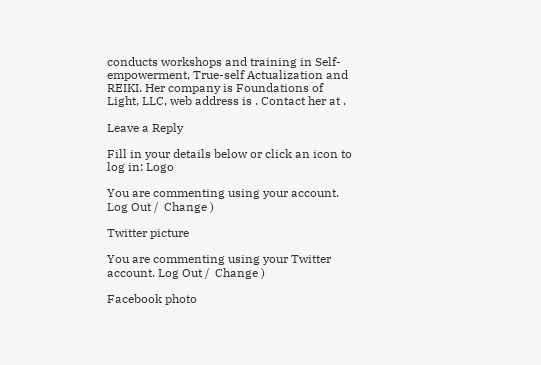conducts workshops and training in Self-empowerment, True-self Actualization and REIKI. Her company is Foundations of Light, LLC, web address is . Contact her at .

Leave a Reply

Fill in your details below or click an icon to log in: Logo

You are commenting using your account. Log Out /  Change )

Twitter picture

You are commenting using your Twitter account. Log Out /  Change )

Facebook photo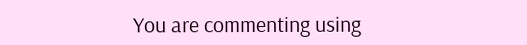You are commenting using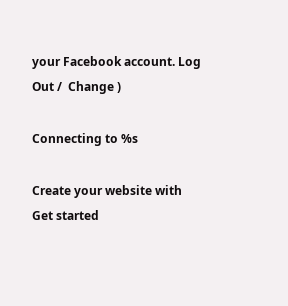your Facebook account. Log Out /  Change )

Connecting to %s

Create your website with
Get started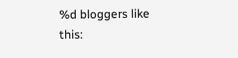%d bloggers like this: